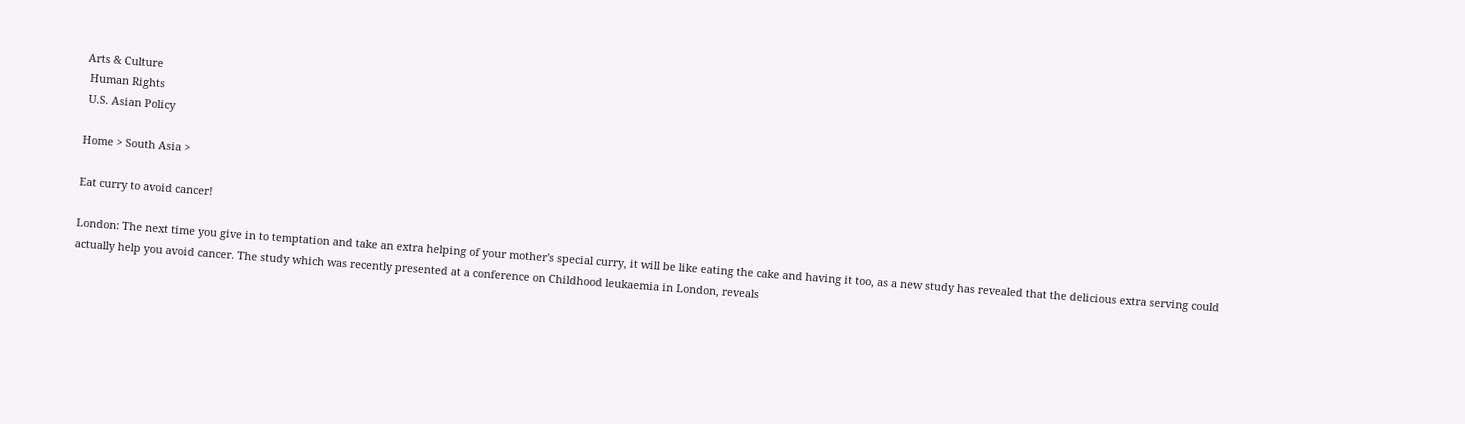Arts & Culture
 Human Rights
 U.S. Asian Policy

Home > South Asia >

Eat curry to avoid cancer!

London: The next time you give in to temptation and take an extra helping of your mother's special curry, it will be like eating the cake and having it too, as a new study has revealed that the delicious extra serving could actually help you avoid cancer. The study which was recently presented at a conference on Childhood leukaemia in London, reveals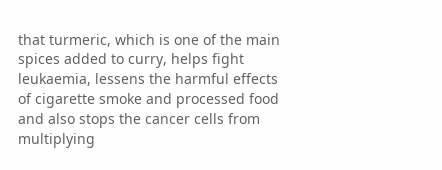that turmeric, which is one of the main spices added to curry, helps fight leukaemia, lessens the harmful effects of cigarette smoke and processed food and also stops the cancer cells from multiplying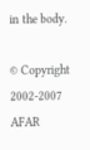in the body.

© Copyright 2002-2007 AFAR